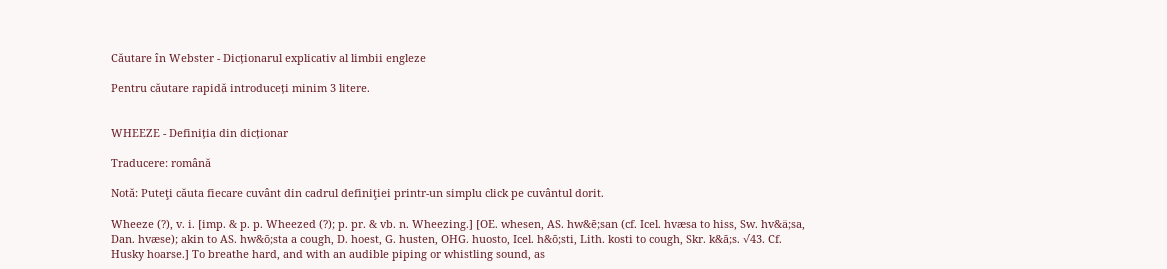Căutare în Webster - Dicționarul explicativ al limbii engleze

Pentru căutare rapidă introduceți minim 3 litere.


WHEEZE - Definiția din dicționar

Traducere: română

Notă: Puteţi căuta fiecare cuvânt din cadrul definiţiei printr-un simplu click pe cuvântul dorit.

Wheeze (?), v. i. [imp. & p. p. Wheezed (?); p. pr. & vb. n. Wheezing.] [OE. whesen, AS. hw&ē;san (cf. Icel. hvæsa to hiss, Sw. hv&ä;sa, Dan. hvæse); akin to AS. hw&ō;sta a cough, D. hoest, G. husten, OHG. huosto, Icel. h&ō;sti, Lith. kosti to cough, Skr. k&ā;s. √43. Cf. Husky hoarse.] To breathe hard, and with an audible piping or whistling sound, as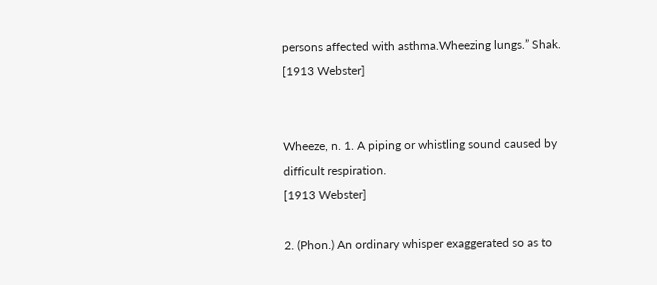persons affected with asthma.Wheezing lungs.” Shak.
[1913 Webster]


Wheeze, n. 1. A piping or whistling sound caused by difficult respiration.
[1913 Webster]

2. (Phon.) An ordinary whisper exaggerated so as to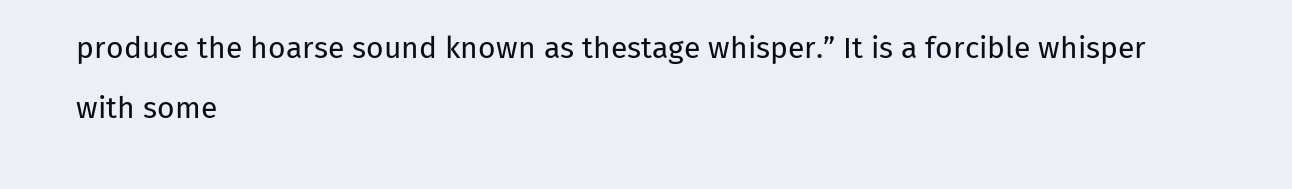produce the hoarse sound known as thestage whisper.” It is a forcible whisper with some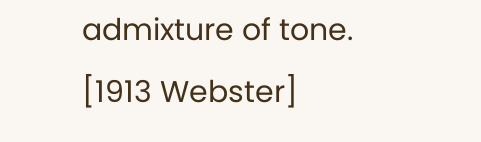admixture of tone.
[1913 Webster]